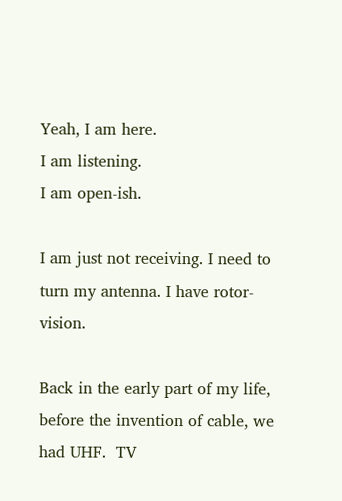Yeah, I am here.
I am listening.
I am open-ish.

I am just not receiving. I need to turn my antenna. I have rotor-vision.

Back in the early part of my life, before the invention of cable, we had UHF.  TV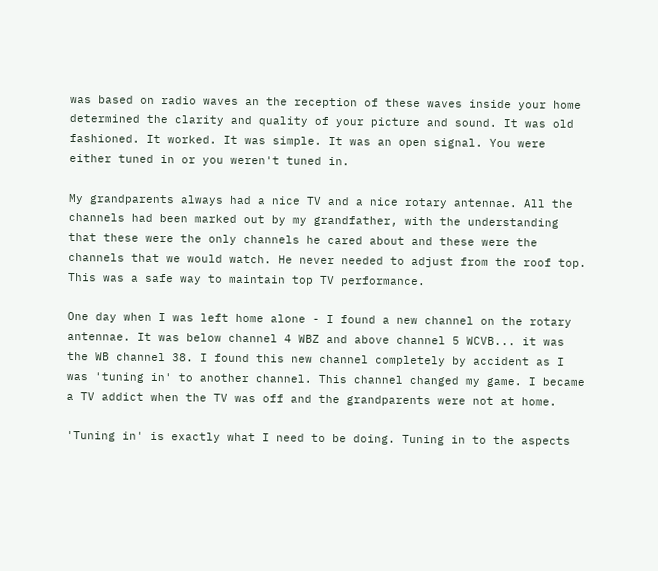was based on radio waves an the reception of these waves inside your home determined the clarity and quality of your picture and sound. It was old fashioned. It worked. It was simple. It was an open signal. You were either tuned in or you weren't tuned in.

My grandparents always had a nice TV and a nice rotary antennae. All the channels had been marked out by my grandfather, with the understanding that these were the only channels he cared about and these were the channels that we would watch. He never needed to adjust from the roof top. This was a safe way to maintain top TV performance.

One day when I was left home alone - I found a new channel on the rotary antennae. It was below channel 4 WBZ and above channel 5 WCVB... it was the WB channel 38. I found this new channel completely by accident as I was 'tuning in' to another channel. This channel changed my game. I became a TV addict when the TV was off and the grandparents were not at home.

'Tuning in' is exactly what I need to be doing. Tuning in to the aspects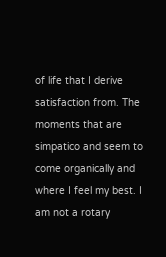of life that I derive satisfaction from. The moments that are simpatico and seem to come organically and where I feel my best. I am not a rotary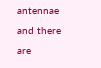antennae and there are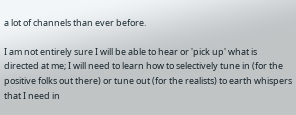a lot of channels than ever before.

I am not entirely sure I will be able to hear or 'pick up' what is directed at me; I will need to learn how to selectively tune in (for the positive folks out there) or tune out (for the realists) to earth whispers that I need in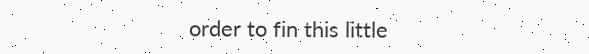order to fin this little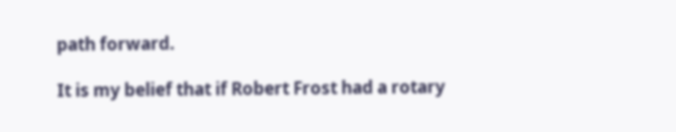path forward.

It is my belief that if Robert Frost had a rotary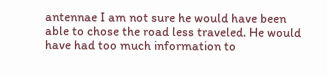antennae I am not sure he would have been able to chose the road less traveled. He would have had too much information to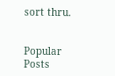sort thru.


Popular Posts